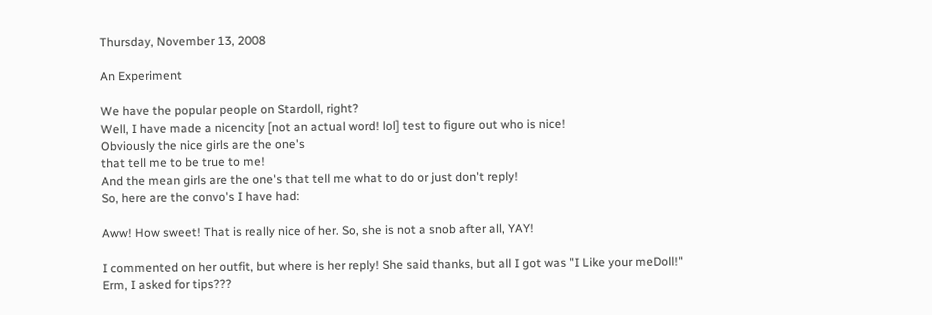Thursday, November 13, 2008

An Experiment

We have the popular people on Stardoll, right?
Well, I have made a nicencity [not an actual word! lol] test to figure out who is nice!
Obviously the nice girls are the one's
that tell me to be true to me!
And the mean girls are the one's that tell me what to do or just don't reply!
So, here are the convo's I have had:

Aww! How sweet! That is really nice of her. So, she is not a snob after all, YAY!

I commented on her outfit, but where is her reply! She said thanks, but all I got was "I Like your meDoll!"
Erm, I asked for tips???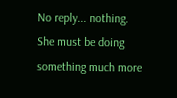No reply... nothing.
She must be doing something much more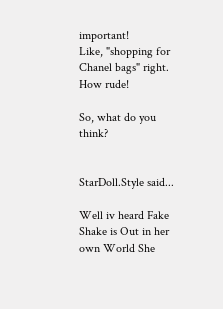important!
Like, "shopping for Chanel bags" right.
How rude!

So, what do you think?


StarDoll.Style said...

Well iv heard Fake Shake is Out in her own World She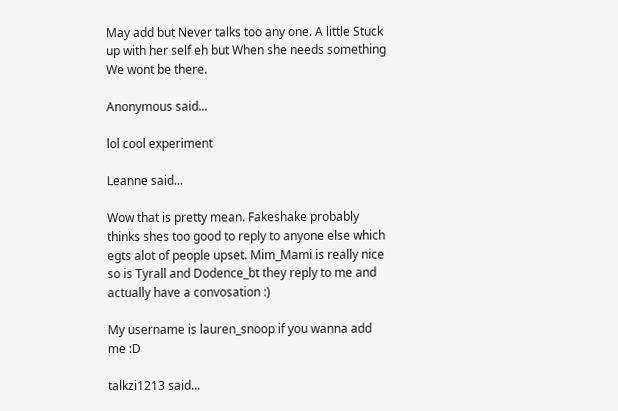May add but Never talks too any one. A little Stuck up with her self eh but When she needs something We wont be there.

Anonymous said...

lol cool experiment

Leanne said...

Wow that is pretty mean. Fakeshake probably thinks shes too good to reply to anyone else which egts alot of people upset. Mim_Mami is really nice so is Tyrall and Dodence_bt they reply to me and actually have a convosation :)

My username is lauren_snoop if you wanna add me :D

talkzi1213 said...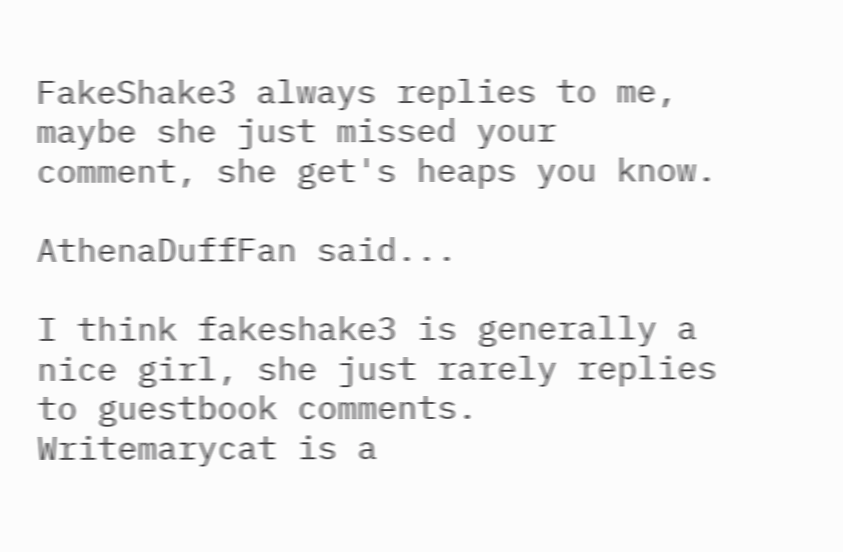FakeShake3 always replies to me, maybe she just missed your comment, she get's heaps you know.

AthenaDuffFan said...

I think fakeshake3 is generally a nice girl, she just rarely replies to guestbook comments. Writemarycat is a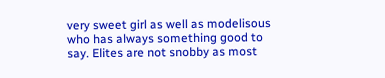very sweet girl as well as modelisous who has always something good to say. Elites are not snobby as most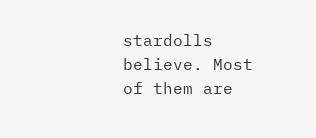stardolls believe. Most of them are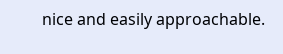nice and easily approachable.